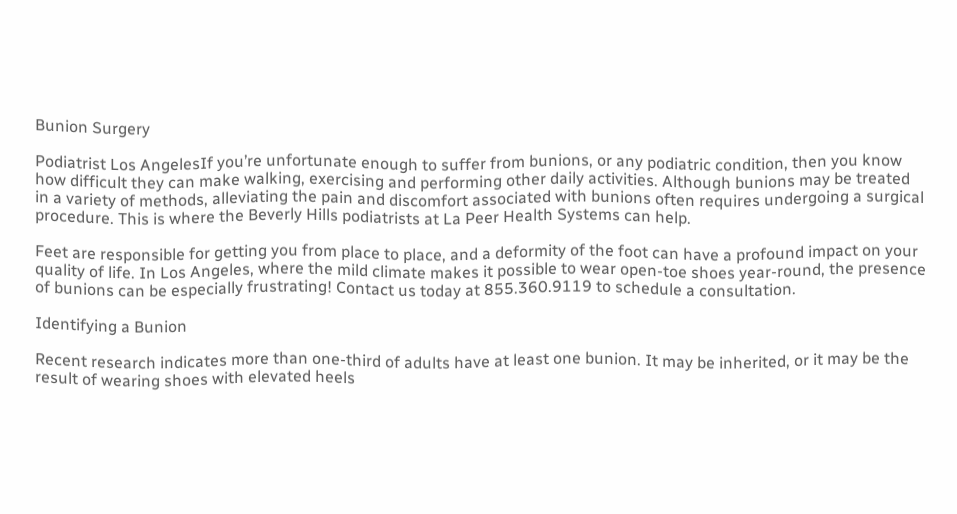Bunion Surgery

Podiatrist Los AngelesIf you’re unfortunate enough to suffer from bunions, or any podiatric condition, then you know how difficult they can make walking, exercising and performing other daily activities. Although bunions may be treated in a variety of methods, alleviating the pain and discomfort associated with bunions often requires undergoing a surgical procedure. This is where the Beverly Hills podiatrists at La Peer Health Systems can help.

Feet are responsible for getting you from place to place, and a deformity of the foot can have a profound impact on your quality of life. In Los Angeles, where the mild climate makes it possible to wear open-toe shoes year-round, the presence of bunions can be especially frustrating! Contact us today at 855.360.9119 to schedule a consultation.

Identifying a Bunion

Recent research indicates more than one-third of adults have at least one bunion. It may be inherited, or it may be the result of wearing shoes with elevated heels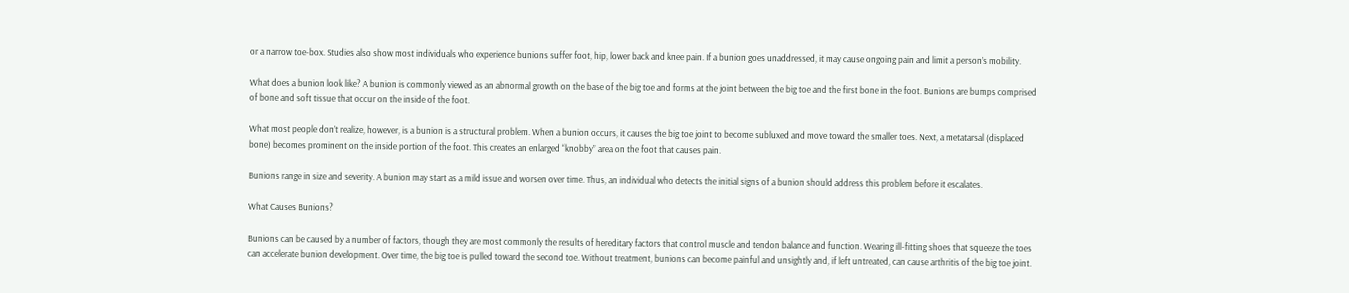or a narrow toe-box. Studies also show most individuals who experience bunions suffer foot, hip, lower back and knee pain. If a bunion goes unaddressed, it may cause ongoing pain and limit a person’s mobility.

What does a bunion look like? A bunion is commonly viewed as an abnormal growth on the base of the big toe and forms at the joint between the big toe and the first bone in the foot. Bunions are bumps comprised of bone and soft tissue that occur on the inside of the foot.

What most people don’t realize, however, is a bunion is a structural problem. When a bunion occurs, it causes the big toe joint to become subluxed and move toward the smaller toes. Next, a metatarsal (displaced bone) becomes prominent on the inside portion of the foot. This creates an enlarged “knobby” area on the foot that causes pain.

Bunions range in size and severity. A bunion may start as a mild issue and worsen over time. Thus, an individual who detects the initial signs of a bunion should address this problem before it escalates.

What Causes Bunions?

Bunions can be caused by a number of factors, though they are most commonly the results of hereditary factors that control muscle and tendon balance and function. Wearing ill-fitting shoes that squeeze the toes can accelerate bunion development. Over time, the big toe is pulled toward the second toe. Without treatment, bunions can become painful and unsightly and, if left untreated, can cause arthritis of the big toe joint.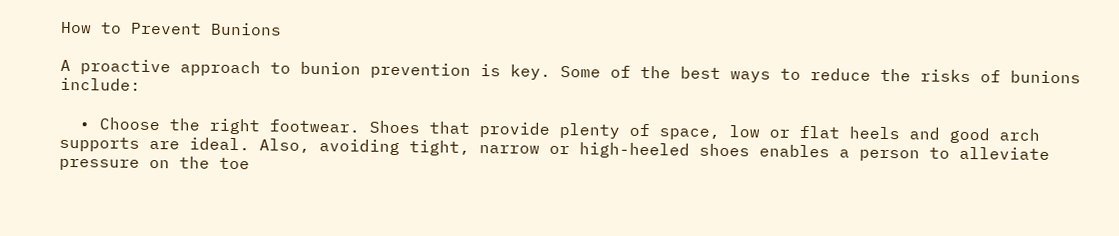How to Prevent Bunions

A proactive approach to bunion prevention is key. Some of the best ways to reduce the risks of bunions include:

  • Choose the right footwear. Shoes that provide plenty of space, low or flat heels and good arch supports are ideal. Also, avoiding tight, narrow or high-heeled shoes enables a person to alleviate pressure on the toe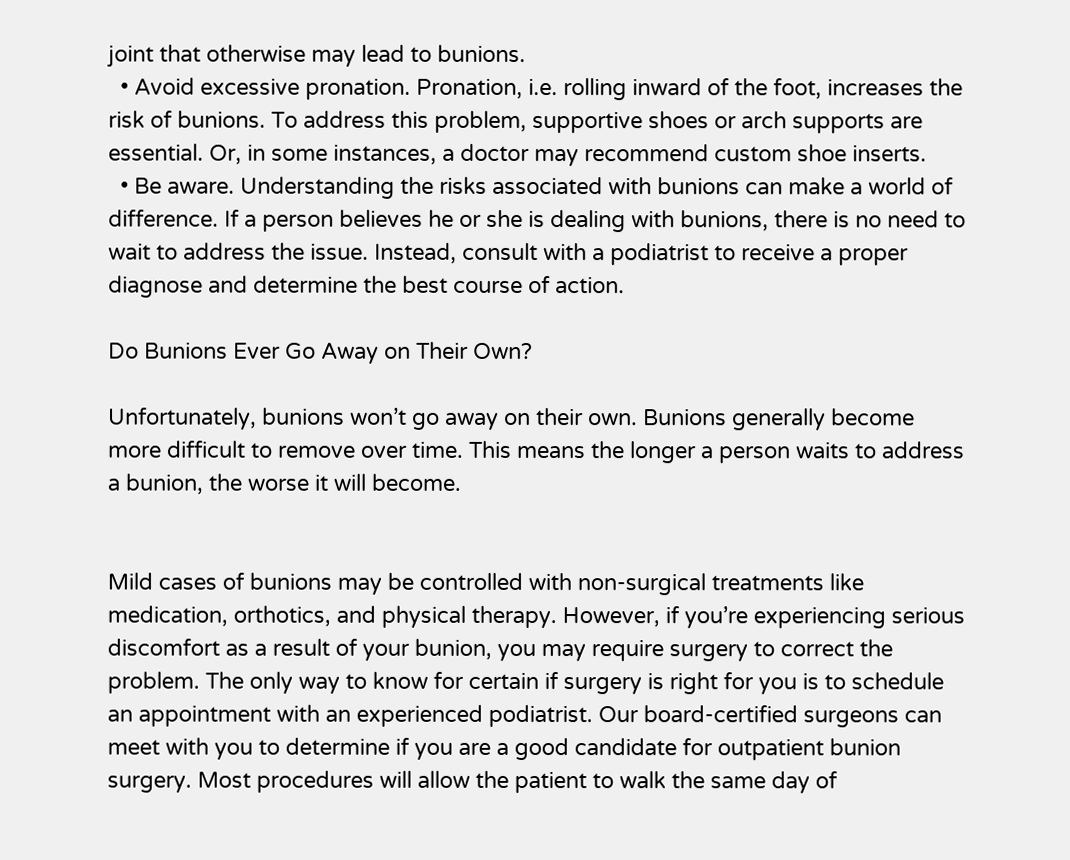joint that otherwise may lead to bunions.
  • Avoid excessive pronation. Pronation, i.e. rolling inward of the foot, increases the risk of bunions. To address this problem, supportive shoes or arch supports are essential. Or, in some instances, a doctor may recommend custom shoe inserts.
  • Be aware. Understanding the risks associated with bunions can make a world of difference. If a person believes he or she is dealing with bunions, there is no need to wait to address the issue. Instead, consult with a podiatrist to receive a proper diagnose and determine the best course of action.

Do Bunions Ever Go Away on Their Own?

Unfortunately, bunions won’t go away on their own. Bunions generally become more difficult to remove over time. This means the longer a person waits to address a bunion, the worse it will become.


Mild cases of bunions may be controlled with non-surgical treatments like medication, orthotics, and physical therapy. However, if you’re experiencing serious discomfort as a result of your bunion, you may require surgery to correct the problem. The only way to know for certain if surgery is right for you is to schedule an appointment with an experienced podiatrist. Our board-certified surgeons can meet with you to determine if you are a good candidate for outpatient bunion surgery. Most procedures will allow the patient to walk the same day of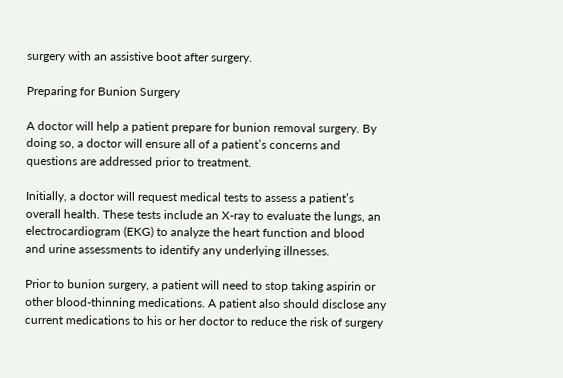surgery with an assistive boot after surgery.

Preparing for Bunion Surgery

A doctor will help a patient prepare for bunion removal surgery. By doing so, a doctor will ensure all of a patient’s concerns and questions are addressed prior to treatment.

Initially, a doctor will request medical tests to assess a patient’s overall health. These tests include an X-ray to evaluate the lungs, an electrocardiogram (EKG) to analyze the heart function and blood and urine assessments to identify any underlying illnesses.

Prior to bunion surgery, a patient will need to stop taking aspirin or other blood-thinning medications. A patient also should disclose any current medications to his or her doctor to reduce the risk of surgery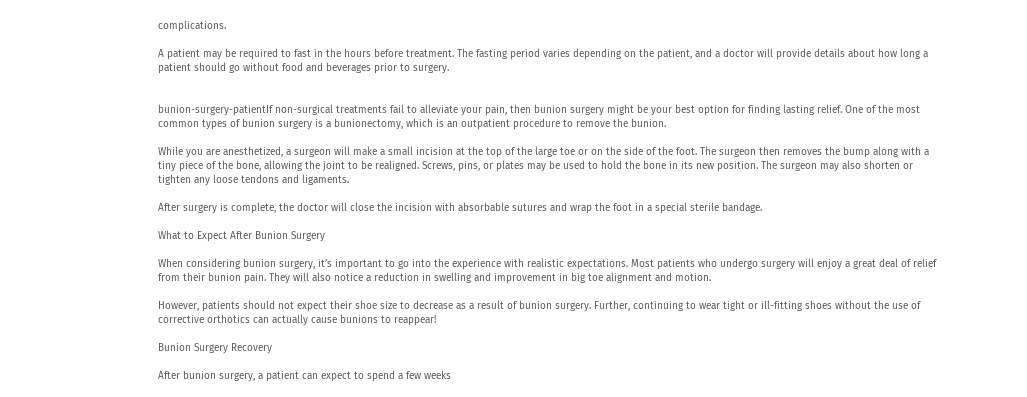complications.

A patient may be required to fast in the hours before treatment. The fasting period varies depending on the patient, and a doctor will provide details about how long a patient should go without food and beverages prior to surgery.


bunion-surgery-patientIf non-surgical treatments fail to alleviate your pain, then bunion surgery might be your best option for finding lasting relief. One of the most common types of bunion surgery is a bunionectomy, which is an outpatient procedure to remove the bunion.

While you are anesthetized, a surgeon will make a small incision at the top of the large toe or on the side of the foot. The surgeon then removes the bump along with a tiny piece of the bone, allowing the joint to be realigned. Screws, pins, or plates may be used to hold the bone in its new position. The surgeon may also shorten or tighten any loose tendons and ligaments.

After surgery is complete, the doctor will close the incision with absorbable sutures and wrap the foot in a special sterile bandage.

What to Expect After Bunion Surgery

When considering bunion surgery, it’s important to go into the experience with realistic expectations. Most patients who undergo surgery will enjoy a great deal of relief from their bunion pain. They will also notice a reduction in swelling and improvement in big toe alignment and motion.

However, patients should not expect their shoe size to decrease as a result of bunion surgery. Further, continuing to wear tight or ill-fitting shoes without the use of corrective orthotics can actually cause bunions to reappear!

Bunion Surgery Recovery

After bunion surgery, a patient can expect to spend a few weeks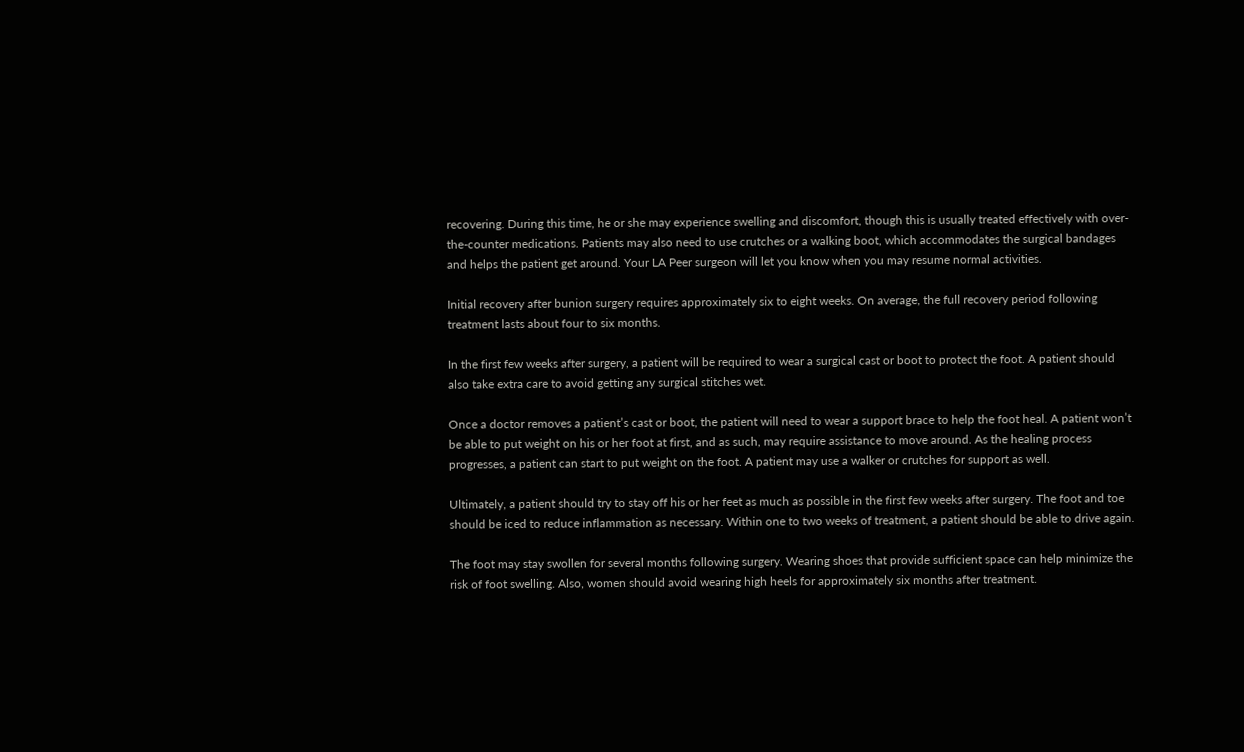recovering. During this time, he or she may experience swelling and discomfort, though this is usually treated effectively with over-the-counter medications. Patients may also need to use crutches or a walking boot, which accommodates the surgical bandages and helps the patient get around. Your LA Peer surgeon will let you know when you may resume normal activities.

Initial recovery after bunion surgery requires approximately six to eight weeks. On average, the full recovery period following treatment lasts about four to six months.

In the first few weeks after surgery, a patient will be required to wear a surgical cast or boot to protect the foot. A patient should also take extra care to avoid getting any surgical stitches wet.

Once a doctor removes a patient’s cast or boot, the patient will need to wear a support brace to help the foot heal. A patient won’t be able to put weight on his or her foot at first, and as such, may require assistance to move around. As the healing process progresses, a patient can start to put weight on the foot. A patient may use a walker or crutches for support as well.

Ultimately, a patient should try to stay off his or her feet as much as possible in the first few weeks after surgery. The foot and toe should be iced to reduce inflammation as necessary. Within one to two weeks of treatment, a patient should be able to drive again.

The foot may stay swollen for several months following surgery. Wearing shoes that provide sufficient space can help minimize the risk of foot swelling. Also, women should avoid wearing high heels for approximately six months after treatment.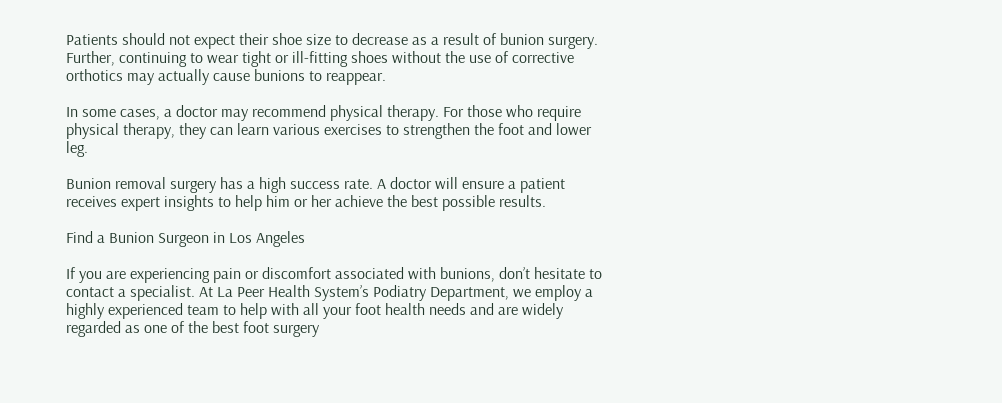Patients should not expect their shoe size to decrease as a result of bunion surgery. Further, continuing to wear tight or ill-fitting shoes without the use of corrective orthotics may actually cause bunions to reappear.

In some cases, a doctor may recommend physical therapy. For those who require physical therapy, they can learn various exercises to strengthen the foot and lower leg.

Bunion removal surgery has a high success rate. A doctor will ensure a patient receives expert insights to help him or her achieve the best possible results.

Find a Bunion Surgeon in Los Angeles

If you are experiencing pain or discomfort associated with bunions, don’t hesitate to contact a specialist. At La Peer Health System’s Podiatry Department, we employ a highly experienced team to help with all your foot health needs and are widely regarded as one of the best foot surgery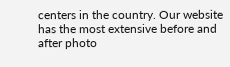centers in the country. Our website has the most extensive before and after photo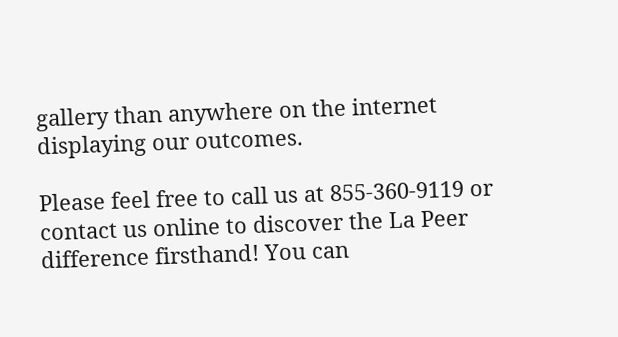gallery than anywhere on the internet displaying our outcomes.

Please feel free to call us at 855-360-9119 or contact us online to discover the La Peer difference firsthand! You can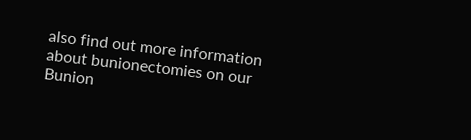also find out more information about bunionectomies on our Bunion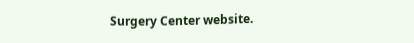Surgery Center website.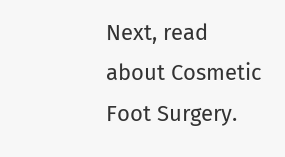Next, read about Cosmetic Foot Surgery.